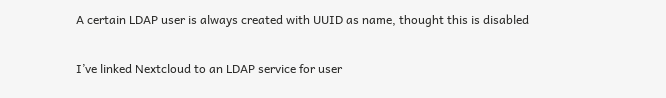A certain LDAP user is always created with UUID as name, thought this is disabled

I’ve linked Nextcloud to an LDAP service for user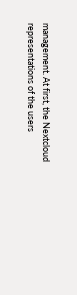management. At first, the Nextcloud representations of the users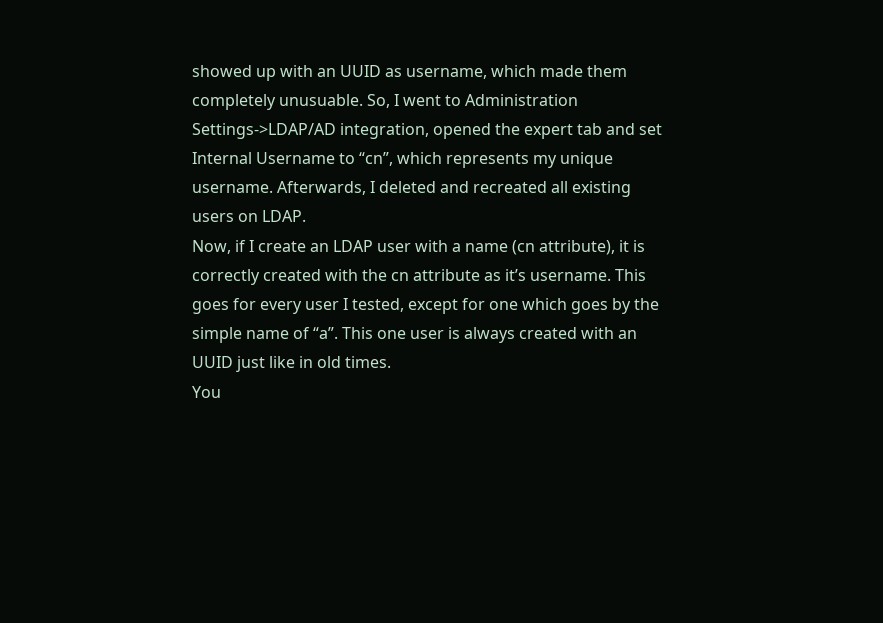showed up with an UUID as username, which made them completely unusuable. So, I went to Administration Settings->LDAP/AD integration, opened the expert tab and set Internal Username to “cn”, which represents my unique username. Afterwards, I deleted and recreated all existing users on LDAP.
Now, if I create an LDAP user with a name (cn attribute), it is correctly created with the cn attribute as it’s username. This goes for every user I tested, except for one which goes by the simple name of “a”. This one user is always created with an UUID just like in old times.
You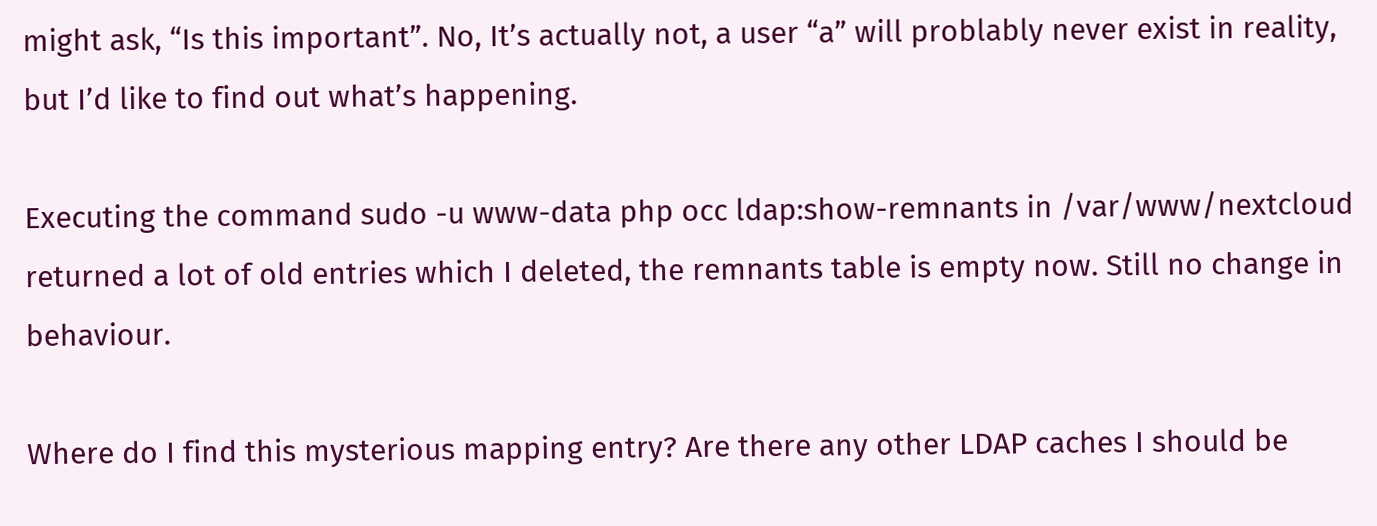might ask, “Is this important”. No, It’s actually not, a user “a” will problably never exist in reality, but I’d like to find out what’s happening.

Executing the command sudo -u www-data php occ ldap:show-remnants in /var/www/nextcloud returned a lot of old entries which I deleted, the remnants table is empty now. Still no change in behaviour.

Where do I find this mysterious mapping entry? Are there any other LDAP caches I should be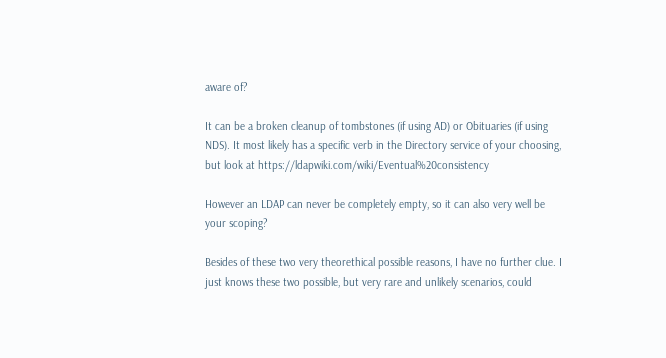aware of?

It can be a broken cleanup of tombstones (if using AD) or Obituaries (if using NDS). It most likely has a specific verb in the Directory service of your choosing, but look at https://ldapwiki.com/wiki/Eventual%20consistency

However an LDAP can never be completely empty, so it can also very well be your scoping?

Besides of these two very theorethical possible reasons, I have no further clue. I just knows these two possible, but very rare and unlikely scenarios, could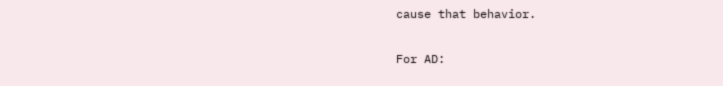cause that behavior.

For AD: